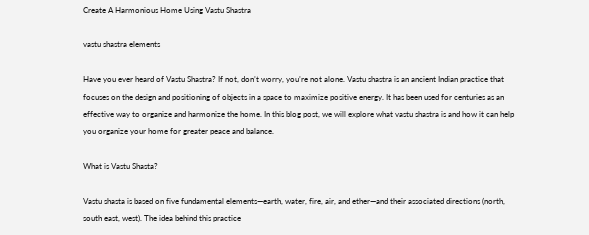Create A Harmonious Home Using Vastu Shastra

vastu shastra elements

Have you ever heard of Vastu Shastra? If not, don’t worry, you’re not alone. Vastu shastra is an ancient Indian practice that focuses on the design and positioning of objects in a space to maximize positive energy. It has been used for centuries as an effective way to organize and harmonize the home. In this blog post, we will explore what vastu shastra is and how it can help you organize your home for greater peace and balance.

What is Vastu Shasta?

Vastu shasta is based on five fundamental elements—earth, water, fire, air, and ether—and their associated directions (north, south east, west). The idea behind this practice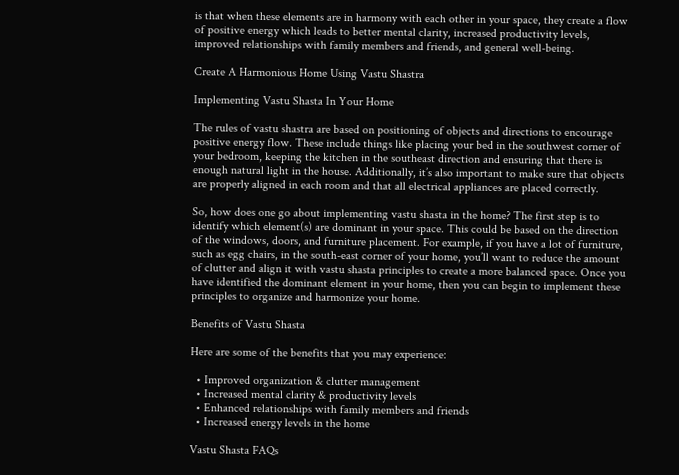is that when these elements are in harmony with each other in your space, they create a flow of positive energy which leads to better mental clarity, increased productivity levels, improved relationships with family members and friends, and general well-being.

Create A Harmonious Home Using Vastu Shastra

Implementing Vastu Shasta In Your Home

The rules of vastu shastra are based on positioning of objects and directions to encourage positive energy flow. These include things like placing your bed in the southwest corner of your bedroom, keeping the kitchen in the southeast direction and ensuring that there is enough natural light in the house. Additionally, it’s also important to make sure that objects are properly aligned in each room and that all electrical appliances are placed correctly.

So, how does one go about implementing vastu shasta in the home? The first step is to identify which element(s) are dominant in your space. This could be based on the direction of the windows, doors, and furniture placement. For example, if you have a lot of furniture, such as egg chairs, in the south-east corner of your home, you’ll want to reduce the amount of clutter and align it with vastu shasta principles to create a more balanced space. Once you have identified the dominant element in your home, then you can begin to implement these principles to organize and harmonize your home.

Benefits of Vastu Shasta

Here are some of the benefits that you may experience:

  • Improved organization & clutter management
  • Increased mental clarity & productivity levels
  • Enhanced relationships with family members and friends
  • Increased energy levels in the home

Vastu Shasta FAQs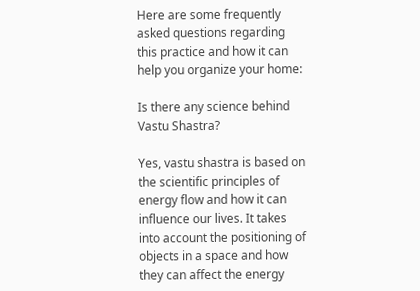Here are some frequently asked questions regarding this practice and how it can help you organize your home:

Is there any science behind Vastu Shastra?

Yes, vastu shastra is based on the scientific principles of energy flow and how it can influence our lives. It takes into account the positioning of objects in a space and how they can affect the energy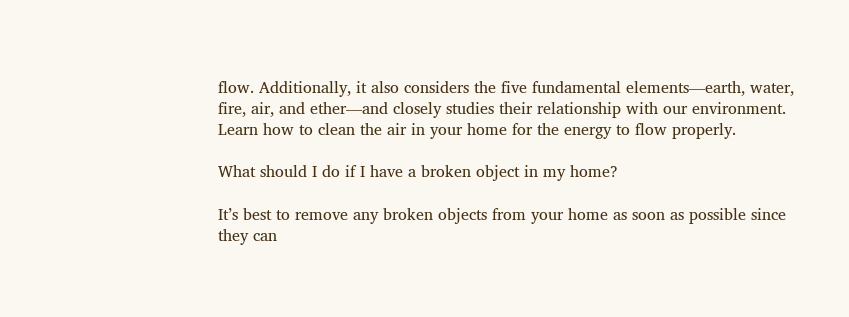flow. Additionally, it also considers the five fundamental elements—earth, water, fire, air, and ether—and closely studies their relationship with our environment. Learn how to clean the air in your home for the energy to flow properly.

What should I do if I have a broken object in my home?

It’s best to remove any broken objects from your home as soon as possible since they can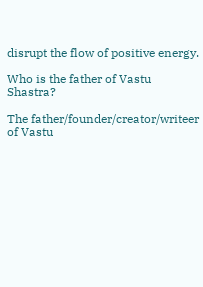disrupt the flow of positive energy.

Who is the father of Vastu Shastra?

The father/founder/creator/writeer of Vastu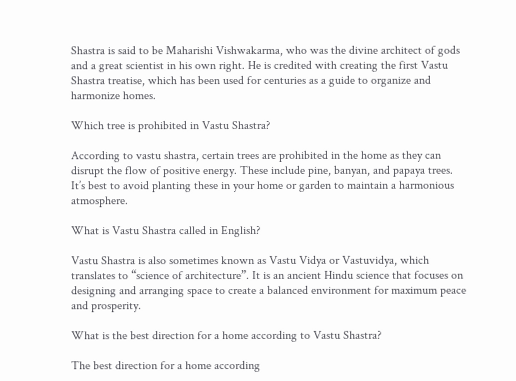Shastra is said to be Maharishi Vishwakarma, who was the divine architect of gods and a great scientist in his own right. He is credited with creating the first Vastu Shastra treatise, which has been used for centuries as a guide to organize and harmonize homes.

Which tree is prohibited in Vastu Shastra?

According to vastu shastra, certain trees are prohibited in the home as they can disrupt the flow of positive energy. These include pine, banyan, and papaya trees. It’s best to avoid planting these in your home or garden to maintain a harmonious atmosphere.

What is Vastu Shastra called in English?

Vastu Shastra is also sometimes known as Vastu Vidya or Vastuvidya, which translates to “science of architecture”. It is an ancient Hindu science that focuses on designing and arranging space to create a balanced environment for maximum peace and prosperity.

What is the best direction for a home according to Vastu Shastra?

The best direction for a home according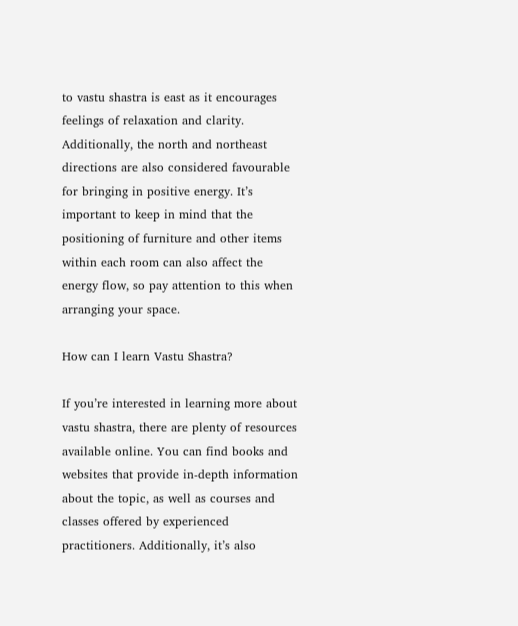to vastu shastra is east as it encourages feelings of relaxation and clarity. Additionally, the north and northeast directions are also considered favourable for bringing in positive energy. It’s important to keep in mind that the positioning of furniture and other items within each room can also affect the energy flow, so pay attention to this when arranging your space.

How can I learn Vastu Shastra?

If you’re interested in learning more about vastu shastra, there are plenty of resources available online. You can find books and websites that provide in-depth information about the topic, as well as courses and classes offered by experienced practitioners. Additionally, it’s also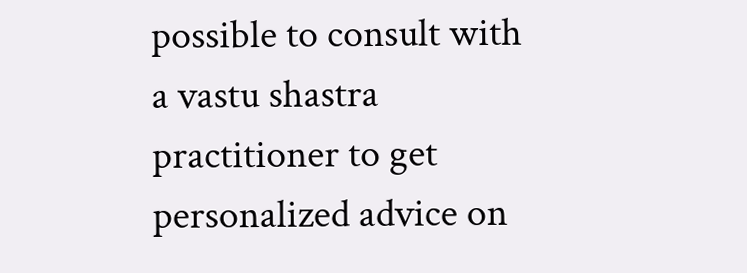possible to consult with a vastu shastra practitioner to get personalized advice on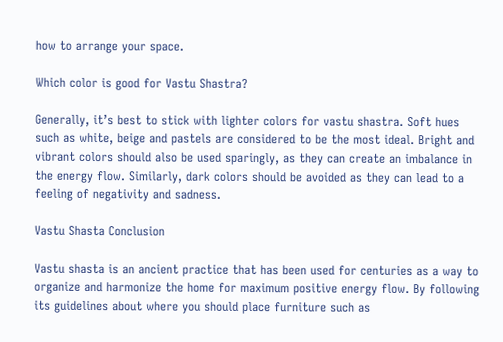how to arrange your space.

Which color is good for Vastu Shastra?

Generally, it’s best to stick with lighter colors for vastu shastra. Soft hues such as white, beige and pastels are considered to be the most ideal. Bright and vibrant colors should also be used sparingly, as they can create an imbalance in the energy flow. Similarly, dark colors should be avoided as they can lead to a feeling of negativity and sadness.

Vastu Shasta Conclusion

Vastu shasta is an ancient practice that has been used for centuries as a way to organize and harmonize the home for maximum positive energy flow. By following its guidelines about where you should place furniture such as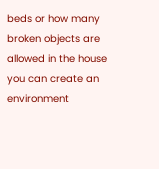beds or how many broken objects are allowed in the house you can create an environment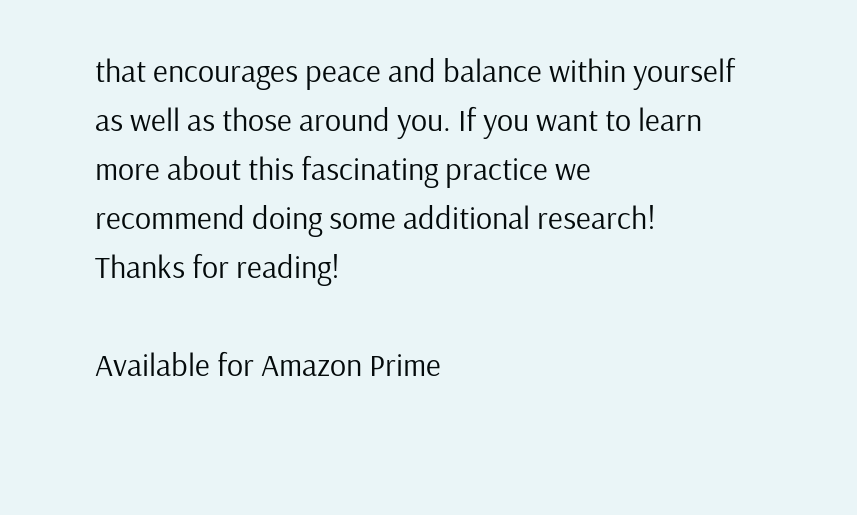that encourages peace and balance within yourself as well as those around you. If you want to learn more about this fascinating practice we recommend doing some additional research! Thanks for reading!

Available for Amazon Prime